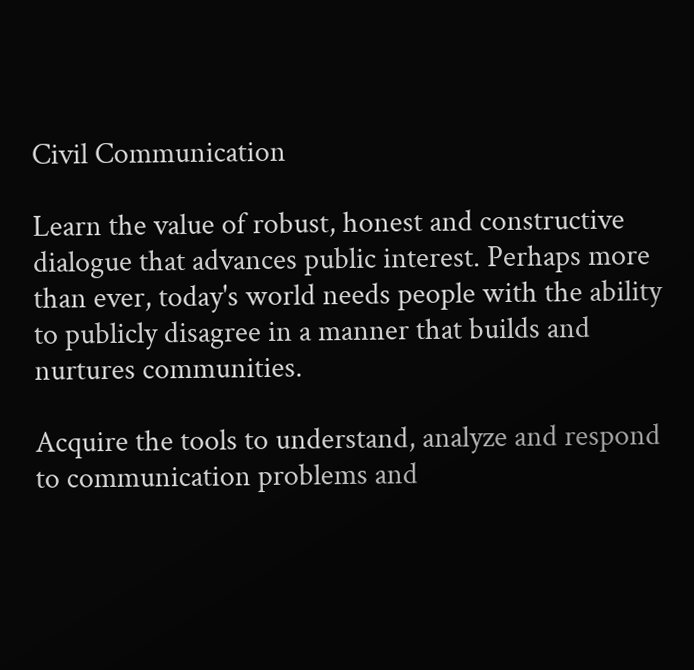Civil Communication

Learn the value of robust, honest and constructive dialogue that advances public interest. Perhaps more than ever, today's world needs people with the ability to publicly disagree in a manner that builds and nurtures communities.

Acquire the tools to understand, analyze and respond to communication problems and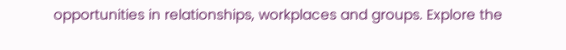opportunities in relationships, workplaces and groups. Explore the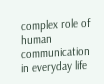complex role of human communication in everyday life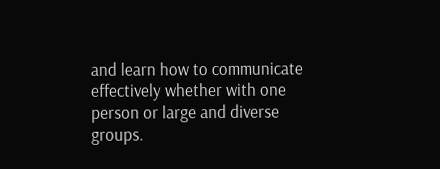and learn how to communicate effectively whether with one person or large and diverse groups.